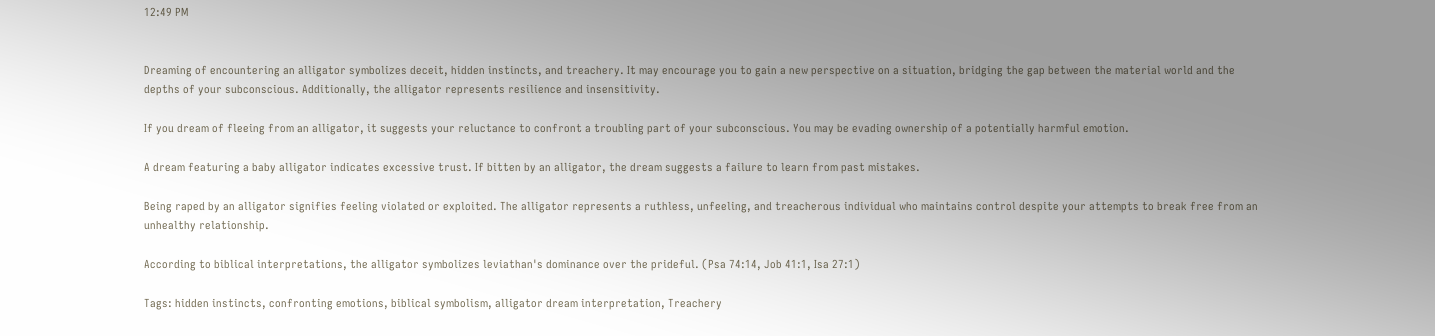12:49 PM


Dreaming of encountering an alligator symbolizes deceit, hidden instincts, and treachery. It may encourage you to gain a new perspective on a situation, bridging the gap between the material world and the depths of your subconscious. Additionally, the alligator represents resilience and insensitivity.

If you dream of fleeing from an alligator, it suggests your reluctance to confront a troubling part of your subconscious. You may be evading ownership of a potentially harmful emotion.

A dream featuring a baby alligator indicates excessive trust. If bitten by an alligator, the dream suggests a failure to learn from past mistakes.

Being raped by an alligator signifies feeling violated or exploited. The alligator represents a ruthless, unfeeling, and treacherous individual who maintains control despite your attempts to break free from an unhealthy relationship.

According to biblical interpretations, the alligator symbolizes leviathan's dominance over the prideful. (Psa 74:14, Job 41:1, Isa 27:1)

Tags: hidden instincts, confronting emotions, biblical symbolism, alligator dream interpretation, Treachery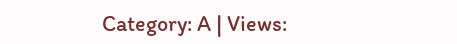Category: A | Views: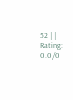52 | | Rating: 0.0/0